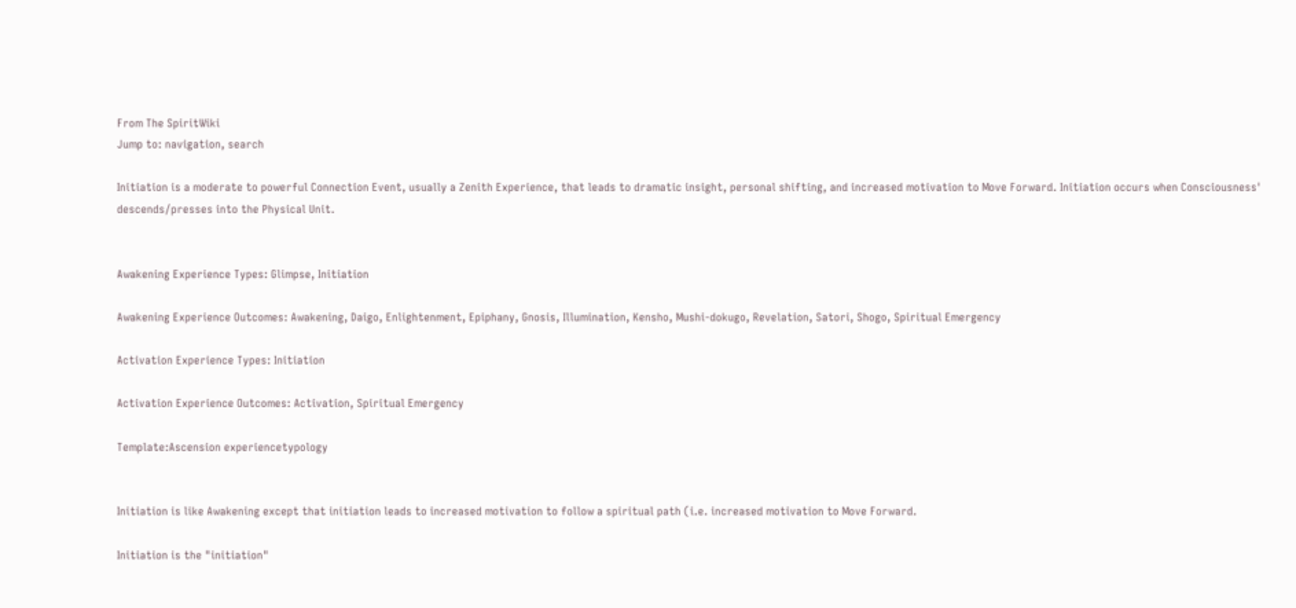From The SpiritWiki
Jump to: navigation, search

Initiation is a moderate to powerful Connection Event, usually a Zenith Experience, that leads to dramatic insight, personal shifting, and increased motivation to Move Forward. Initiation occurs when Consciousness' descends/presses into the Physical Unit.


Awakening Experience Types: Glimpse, Initiation

Awakening Experience Outcomes: Awakening, Daigo, Enlightenment, Epiphany, Gnosis, Illumination, Kensho, Mushi-dokugo, Revelation, Satori, Shogo, Spiritual Emergency

Activation Experience Types: Initiation

Activation Experience Outcomes: Activation, Spiritual Emergency

Template:Ascension experiencetypology


Initiation is like Awakening except that initiation leads to increased motivation to follow a spiritual path (i.e. increased motivation to Move Forward.

Initiation is the "initiation"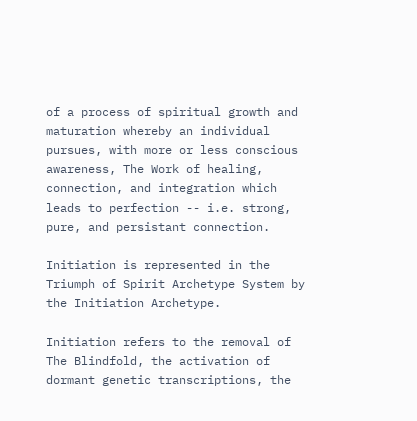of a process of spiritual growth and maturation whereby an individual pursues, with more or less conscious awareness, The Work of healing, connection, and integration which leads to perfection -- i.e. strong, pure, and persistant connection.

Initiation is represented in the Triumph of Spirit Archetype System by the Initiation Archetype.

Initiation refers to the removal of The Blindfold, the activation of dormant genetic transcriptions, the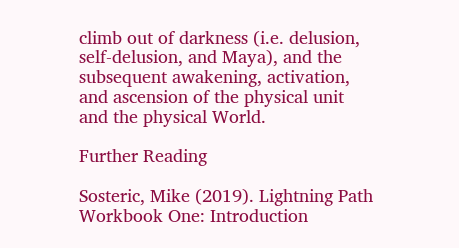climb out of darkness (i.e. delusion, self-delusion, and Maya), and the subsequent awakening, activation, and ascension of the physical unit and the physical World.

Further Reading

Sosteric, Mike (2019). Lightning Path Workbook One: Introduction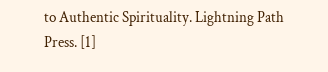to Authentic Spirituality. Lightning Path Press. [1]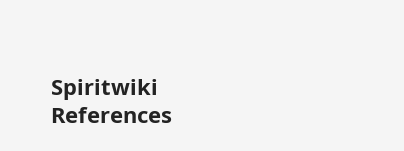Spiritwiki References